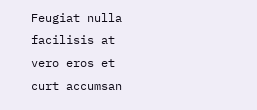Feugiat nulla facilisis at vero eros et curt accumsan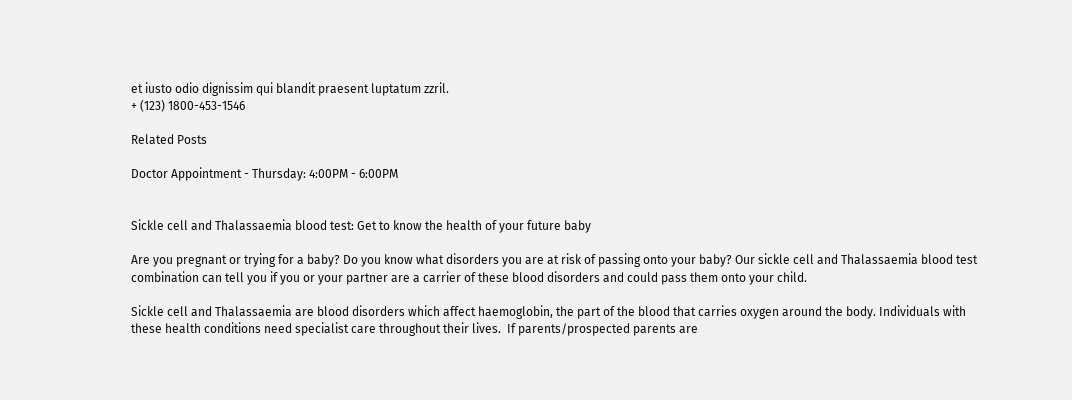et iusto odio dignissim qui blandit praesent luptatum zzril.
+ (123) 1800-453-1546

Related Posts

Doctor Appointment - Thursday: 4:00PM - 6:00PM


Sickle cell and Thalassaemia blood test: Get to know the health of your future baby

Are you pregnant or trying for a baby? Do you know what disorders you are at risk of passing onto your baby? Our sickle cell and Thalassaemia blood test combination can tell you if you or your partner are a carrier of these blood disorders and could pass them onto your child.

Sickle cell and Thalassaemia are blood disorders which affect haemoglobin, the part of the blood that carries oxygen around the body. Individuals with these health conditions need specialist care throughout their lives.  If parents/prospected parents are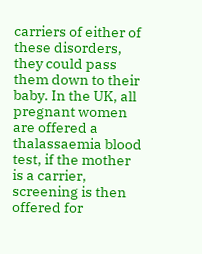carriers of either of these disorders, they could pass them down to their baby. In the UK, all pregnant women are offered a thalassaemia blood test, if the mother is a carrier, screening is then offered for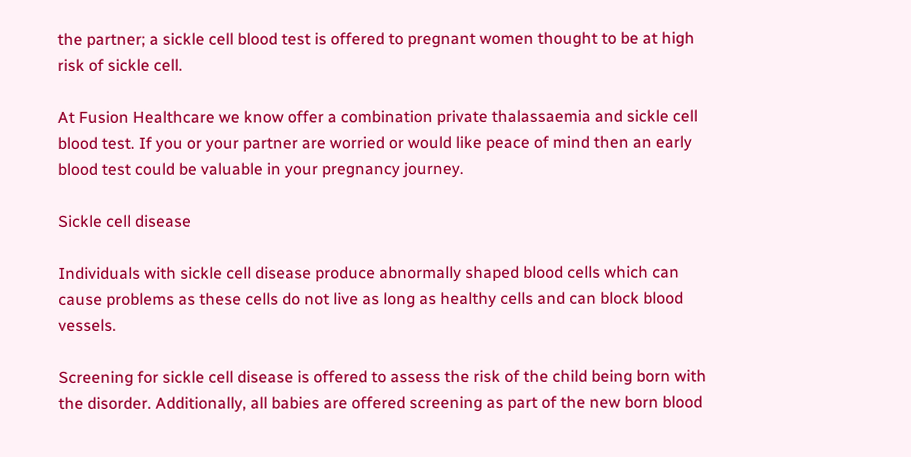the partner; a sickle cell blood test is offered to pregnant women thought to be at high risk of sickle cell.

At Fusion Healthcare we know offer a combination private thalassaemia and sickle cell blood test. If you or your partner are worried or would like peace of mind then an early blood test could be valuable in your pregnancy journey.

Sickle cell disease

Individuals with sickle cell disease produce abnormally shaped blood cells which can cause problems as these cells do not live as long as healthy cells and can block blood vessels.

Screening for sickle cell disease is offered to assess the risk of the child being born with the disorder. Additionally, all babies are offered screening as part of the new born blood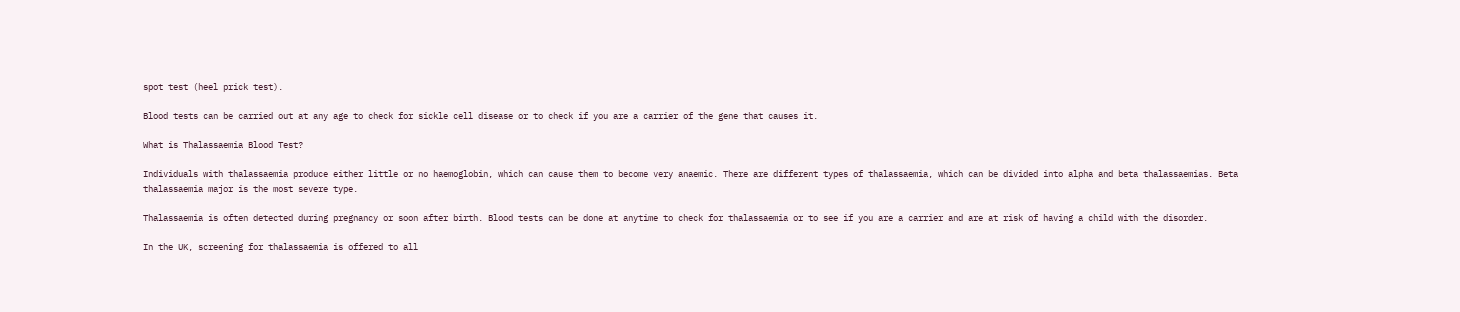spot test (heel prick test).

Blood tests can be carried out at any age to check for sickle cell disease or to check if you are a carrier of the gene that causes it.

What is Thalassaemia Blood Test?

Individuals with thalassaemia produce either little or no haemoglobin, which can cause them to become very anaemic. There are different types of thalassaemia, which can be divided into alpha and beta thalassaemias. Beta thalassaemia major is the most severe type.

Thalassaemia is often detected during pregnancy or soon after birth. Blood tests can be done at anytime to check for thalassaemia or to see if you are a carrier and are at risk of having a child with the disorder.

In the UK, screening for thalassaemia is offered to all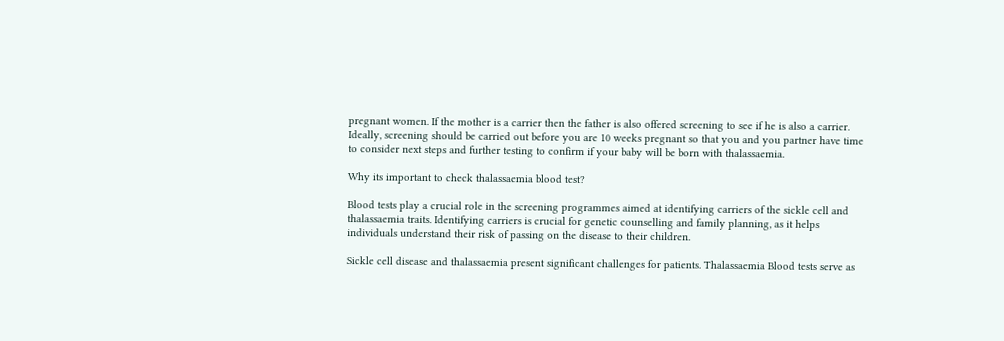pregnant women. If the mother is a carrier then the father is also offered screening to see if he is also a carrier. Ideally, screening should be carried out before you are 10 weeks pregnant so that you and you partner have time to consider next steps and further testing to confirm if your baby will be born with thalassaemia.

Why its important to check thalassaemia blood test?

Blood tests play a crucial role in the screening programmes aimed at identifying carriers of the sickle cell and thalassaemia traits. Identifying carriers is crucial for genetic counselling and family planning, as it helps individuals understand their risk of passing on the disease to their children.

Sickle cell disease and thalassaemia present significant challenges for patients. Thalassaemia Blood tests serve as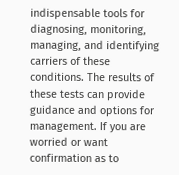indispensable tools for diagnosing, monitoring, managing, and identifying carriers of these conditions. The results of these tests can provide guidance and options for management. If you are worried or want confirmation as to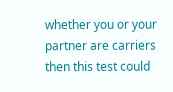whether you or your partner are carriers then this test could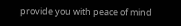provide you with peace of mind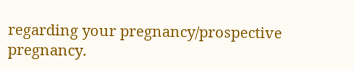regarding your pregnancy/prospective pregnancy.